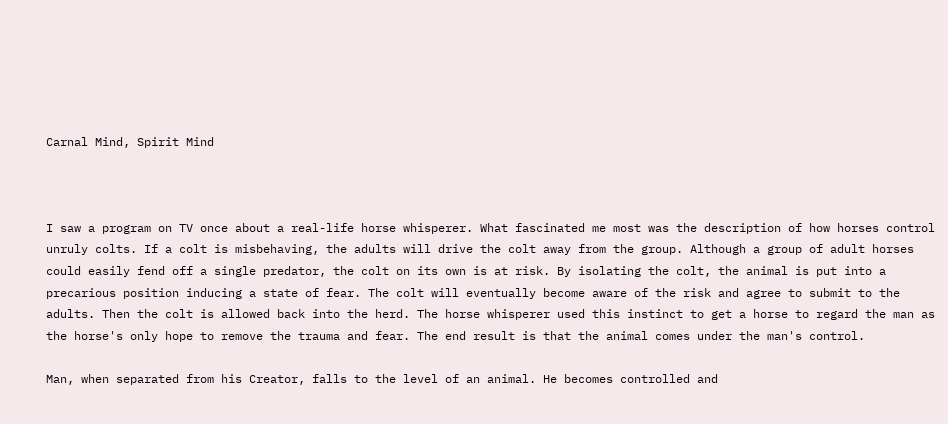Carnal Mind, Spirit Mind



I saw a program on TV once about a real-life horse whisperer. What fascinated me most was the description of how horses control unruly colts. If a colt is misbehaving, the adults will drive the colt away from the group. Although a group of adult horses could easily fend off a single predator, the colt on its own is at risk. By isolating the colt, the animal is put into a precarious position inducing a state of fear. The colt will eventually become aware of the risk and agree to submit to the adults. Then the colt is allowed back into the herd. The horse whisperer used this instinct to get a horse to regard the man as the horse's only hope to remove the trauma and fear. The end result is that the animal comes under the man's control.

Man, when separated from his Creator, falls to the level of an animal. He becomes controlled and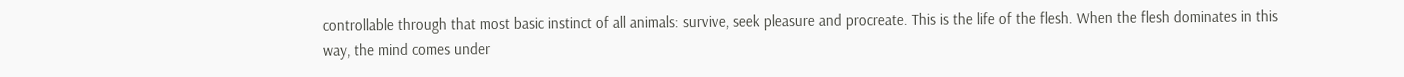controllable through that most basic instinct of all animals: survive, seek pleasure and procreate. This is the life of the flesh. When the flesh dominates in this way, the mind comes under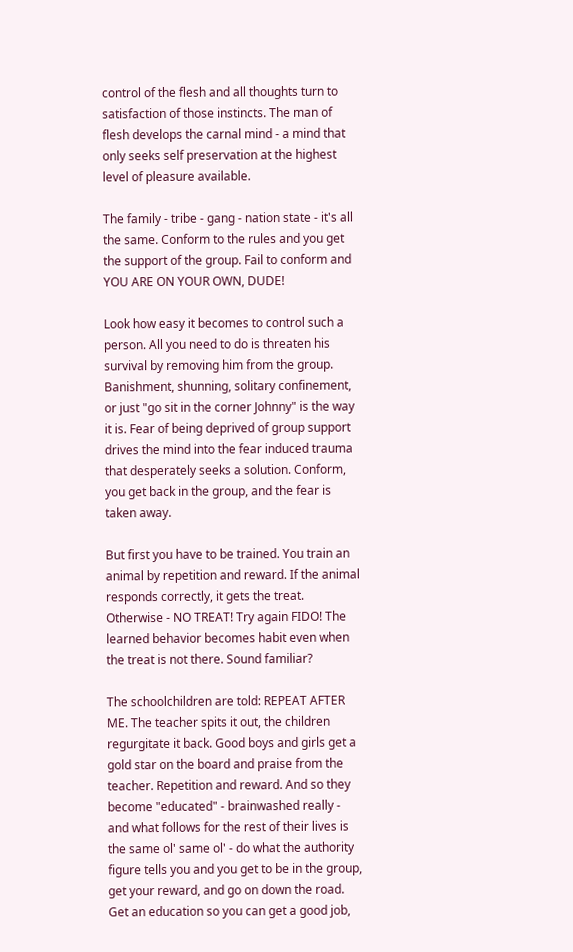control of the flesh and all thoughts turn to satisfaction of those instincts. The man of flesh develops the carnal mind - a mind that only seeks self preservation at the highest level of pleasure available.

The family - tribe - gang - nation state - it's all the same. Conform to the rules and you get the support of the group. Fail to conform and YOU ARE ON YOUR OWN, DUDE!

Look how easy it becomes to control such a person. All you need to do is threaten his survival by removing him from the group. Banishment, shunning, solitary confinement, or just "go sit in the corner Johnny" is the way it is. Fear of being deprived of group support drives the mind into the fear induced trauma that desperately seeks a solution. Conform, you get back in the group, and the fear is taken away.

But first you have to be trained. You train an animal by repetition and reward. If the animal responds correctly, it gets the treat. Otherwise - NO TREAT! Try again FIDO! The learned behavior becomes habit even when the treat is not there. Sound familiar?

The schoolchildren are told: REPEAT AFTER ME. The teacher spits it out, the children regurgitate it back. Good boys and girls get a gold star on the board and praise from the teacher. Repetition and reward. And so they become "educated" - brainwashed really - and what follows for the rest of their lives is the same ol' same ol' - do what the authority figure tells you and you get to be in the group, get your reward, and go on down the road. Get an education so you can get a good job,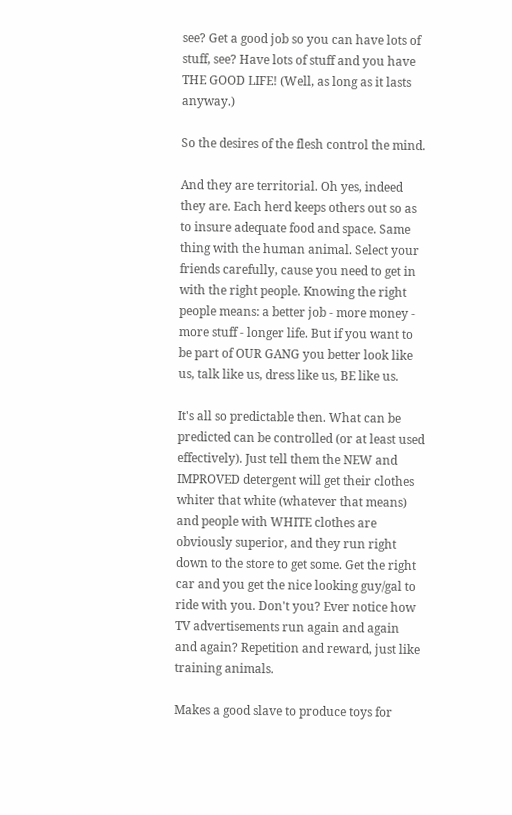see? Get a good job so you can have lots of stuff, see? Have lots of stuff and you have THE GOOD LIFE! (Well, as long as it lasts anyway.)

So the desires of the flesh control the mind.

And they are territorial. Oh yes, indeed they are. Each herd keeps others out so as to insure adequate food and space. Same thing with the human animal. Select your friends carefully, cause you need to get in with the right people. Knowing the right people means: a better job - more money - more stuff - longer life. But if you want to be part of OUR GANG you better look like us, talk like us, dress like us, BE like us.

It's all so predictable then. What can be predicted can be controlled (or at least used effectively). Just tell them the NEW and IMPROVED detergent will get their clothes whiter that white (whatever that means) and people with WHITE clothes are obviously superior, and they run right down to the store to get some. Get the right car and you get the nice looking guy/gal to ride with you. Don't you? Ever notice how TV advertisements run again and again and again? Repetition and reward, just like training animals.

Makes a good slave to produce toys for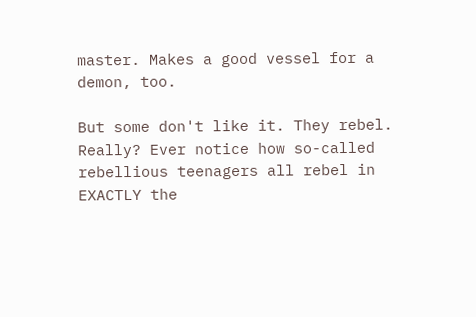master. Makes a good vessel for a demon, too.

But some don't like it. They rebel. Really? Ever notice how so-called rebellious teenagers all rebel in EXACTLY the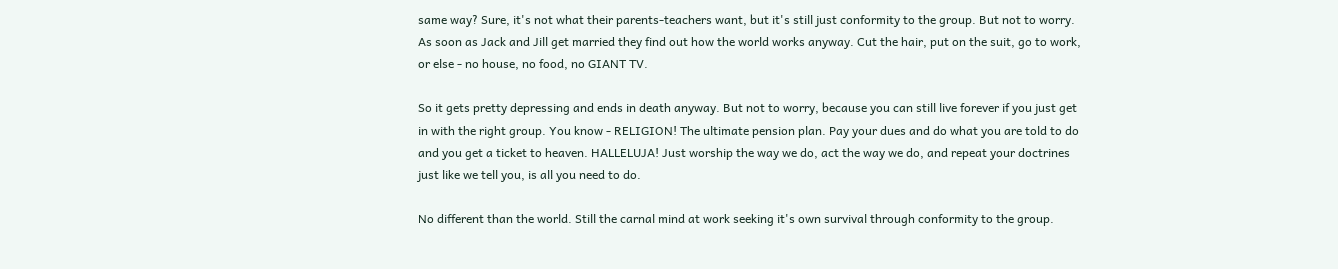same way? Sure, it's not what their parents-teachers want, but it's still just conformity to the group. But not to worry. As soon as Jack and Jill get married they find out how the world works anyway. Cut the hair, put on the suit, go to work, or else - no house, no food, no GIANT TV.

So it gets pretty depressing and ends in death anyway. But not to worry, because you can still live forever if you just get in with the right group. You know - RELIGION! The ultimate pension plan. Pay your dues and do what you are told to do and you get a ticket to heaven. HALLELUJA! Just worship the way we do, act the way we do, and repeat your doctrines just like we tell you, is all you need to do.

No different than the world. Still the carnal mind at work seeking it's own survival through conformity to the group.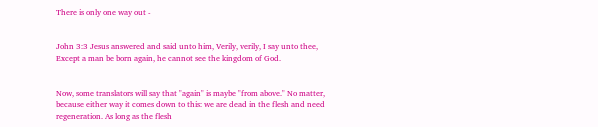There is only one way out -


John 3:3 Jesus answered and said unto him, Verily, verily, I say unto thee, Except a man be born again, he cannot see the kingdom of God.


Now, some translators will say that "again" is maybe "from above." No matter, because either way it comes down to this: we are dead in the flesh and need regeneration. As long as the flesh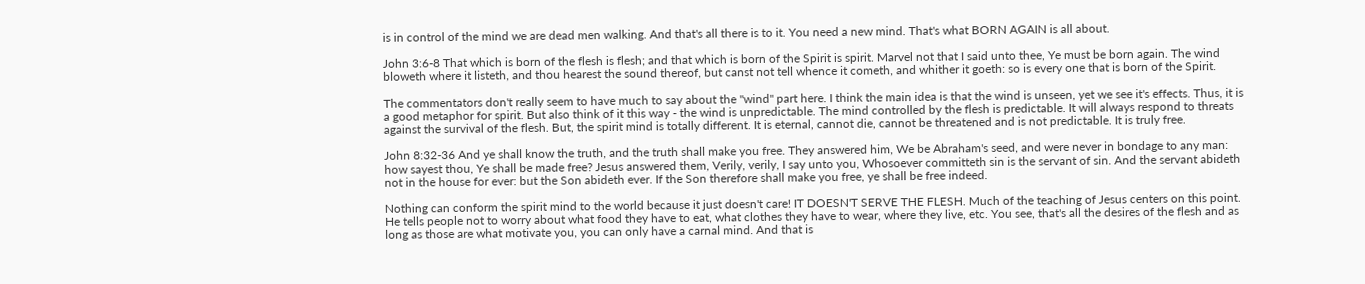is in control of the mind we are dead men walking. And that's all there is to it. You need a new mind. That's what BORN AGAIN is all about.

John 3:6-8 That which is born of the flesh is flesh; and that which is born of the Spirit is spirit. Marvel not that I said unto thee, Ye must be born again. The wind bloweth where it listeth, and thou hearest the sound thereof, but canst not tell whence it cometh, and whither it goeth: so is every one that is born of the Spirit.

The commentators don't really seem to have much to say about the "wind" part here. I think the main idea is that the wind is unseen, yet we see it's effects. Thus, it is a good metaphor for spirit. But also think of it this way - the wind is unpredictable. The mind controlled by the flesh is predictable. It will always respond to threats against the survival of the flesh. But, the spirit mind is totally different. It is eternal, cannot die, cannot be threatened and is not predictable. It is truly free.

John 8:32-36 And ye shall know the truth, and the truth shall make you free. They answered him, We be Abraham's seed, and were never in bondage to any man: how sayest thou, Ye shall be made free? Jesus answered them, Verily, verily, I say unto you, Whosoever committeth sin is the servant of sin. And the servant abideth not in the house for ever: but the Son abideth ever. If the Son therefore shall make you free, ye shall be free indeed.

Nothing can conform the spirit mind to the world because it just doesn't care! IT DOESN'T SERVE THE FLESH. Much of the teaching of Jesus centers on this point. He tells people not to worry about what food they have to eat, what clothes they have to wear, where they live, etc. You see, that's all the desires of the flesh and as long as those are what motivate you, you can only have a carnal mind. And that is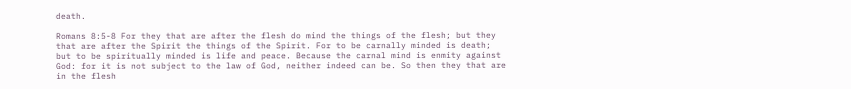death.

Romans 8:5-8 For they that are after the flesh do mind the things of the flesh; but they that are after the Spirit the things of the Spirit. For to be carnally minded is death; but to be spiritually minded is life and peace. Because the carnal mind is enmity against God: for it is not subject to the law of God, neither indeed can be. So then they that are in the flesh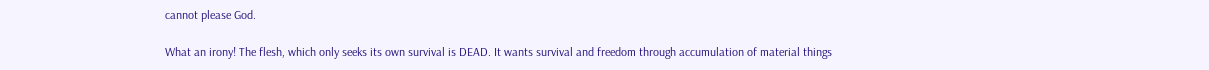cannot please God.

What an irony! The flesh, which only seeks its own survival is DEAD. It wants survival and freedom through accumulation of material things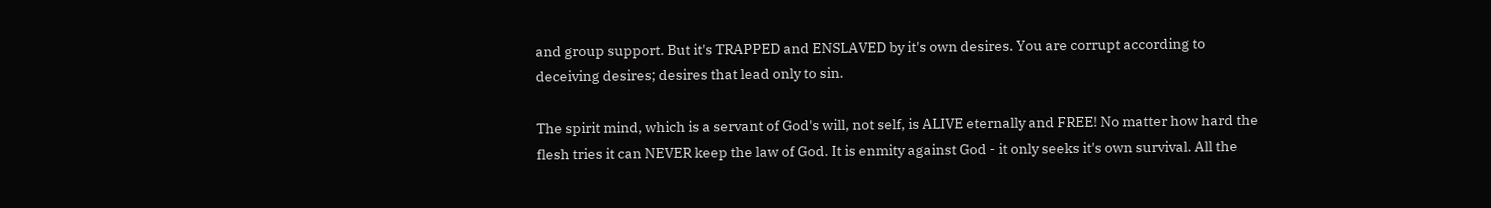and group support. But it's TRAPPED and ENSLAVED by it's own desires. You are corrupt according to deceiving desires; desires that lead only to sin.

The spirit mind, which is a servant of God's will, not self, is ALIVE eternally and FREE! No matter how hard the flesh tries it can NEVER keep the law of God. It is enmity against God - it only seeks it's own survival. All the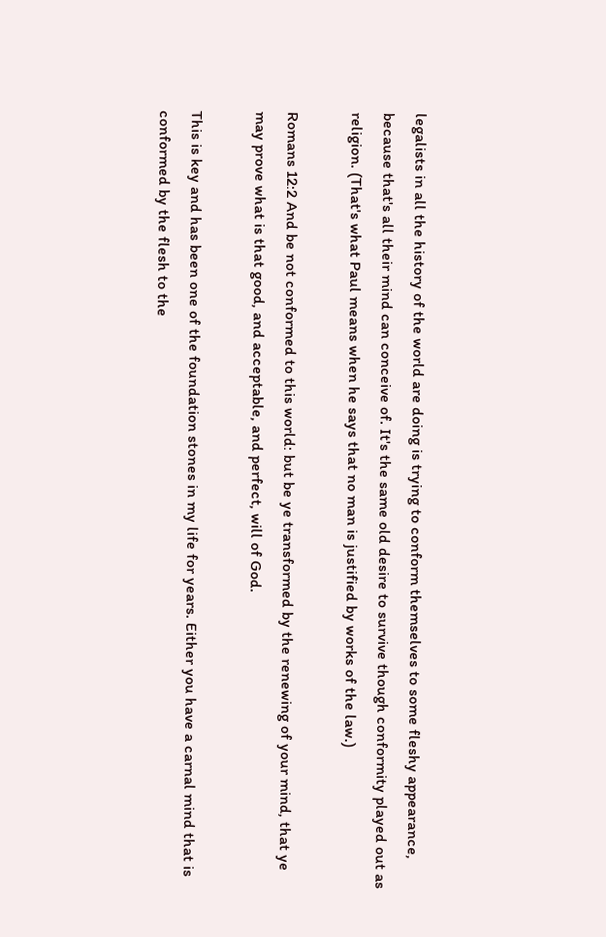legalists in all the history of the world are doing is trying to conform themselves to some fleshy appearance, because that's all their mind can conceive of. It's the same old desire to survive though conformity played out as religion. (That's what Paul means when he says that no man is justified by works of the law.)

Romans 12:2 And be not conformed to this world: but be ye transformed by the renewing of your mind, that ye may prove what is that good, and acceptable, and perfect, will of God.

This is key and has been one of the foundation stones in my life for years. Either you have a carnal mind that is conformed by the flesh to the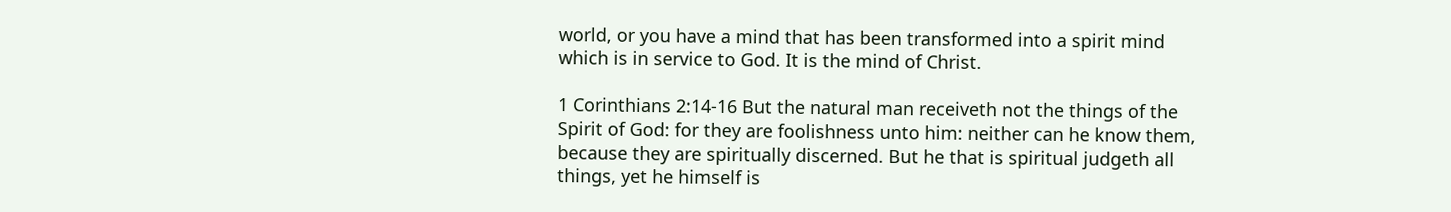world, or you have a mind that has been transformed into a spirit mind which is in service to God. It is the mind of Christ.

1 Corinthians 2:14-16 But the natural man receiveth not the things of the Spirit of God: for they are foolishness unto him: neither can he know them, because they are spiritually discerned. But he that is spiritual judgeth all things, yet he himself is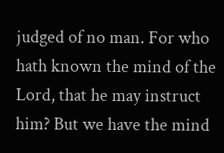judged of no man. For who hath known the mind of the Lord, that he may instruct him? But we have the mind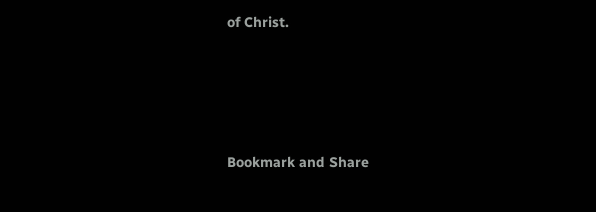of Christ.




Bookmark and Share